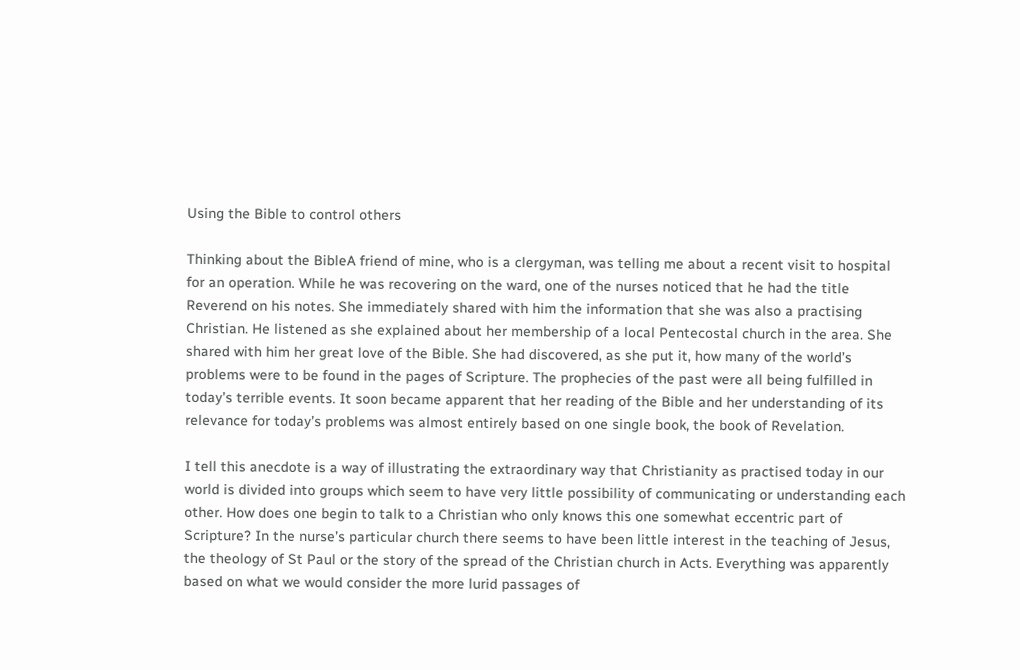Using the Bible to control others

Thinking about the BibleA friend of mine, who is a clergyman, was telling me about a recent visit to hospital for an operation. While he was recovering on the ward, one of the nurses noticed that he had the title Reverend on his notes. She immediately shared with him the information that she was also a practising Christian. He listened as she explained about her membership of a local Pentecostal church in the area. She shared with him her great love of the Bible. She had discovered, as she put it, how many of the world’s problems were to be found in the pages of Scripture. The prophecies of the past were all being fulfilled in today’s terrible events. It soon became apparent that her reading of the Bible and her understanding of its relevance for today’s problems was almost entirely based on one single book, the book of Revelation.

I tell this anecdote is a way of illustrating the extraordinary way that Christianity as practised today in our world is divided into groups which seem to have very little possibility of communicating or understanding each other. How does one begin to talk to a Christian who only knows this one somewhat eccentric part of Scripture? In the nurse’s particular church there seems to have been little interest in the teaching of Jesus, the theology of St Paul or the story of the spread of the Christian church in Acts. Everything was apparently based on what we would consider the more lurid passages of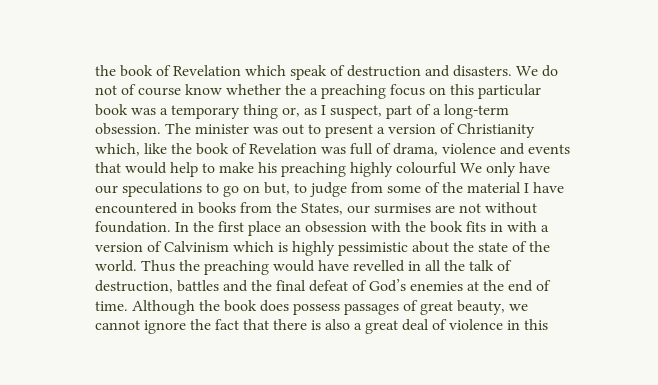the book of Revelation which speak of destruction and disasters. We do not of course know whether the a preaching focus on this particular book was a temporary thing or, as I suspect, part of a long-term obsession. The minister was out to present a version of Christianity which, like the book of Revelation was full of drama, violence and events that would help to make his preaching highly colourful We only have our speculations to go on but, to judge from some of the material I have encountered in books from the States, our surmises are not without foundation. In the first place an obsession with the book fits in with a version of Calvinism which is highly pessimistic about the state of the world. Thus the preaching would have revelled in all the talk of destruction, battles and the final defeat of God’s enemies at the end of time. Although the book does possess passages of great beauty, we cannot ignore the fact that there is also a great deal of violence in this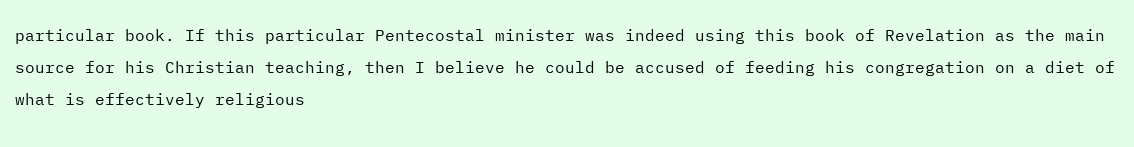particular book. If this particular Pentecostal minister was indeed using this book of Revelation as the main source for his Christian teaching, then I believe he could be accused of feeding his congregation on a diet of what is effectively religious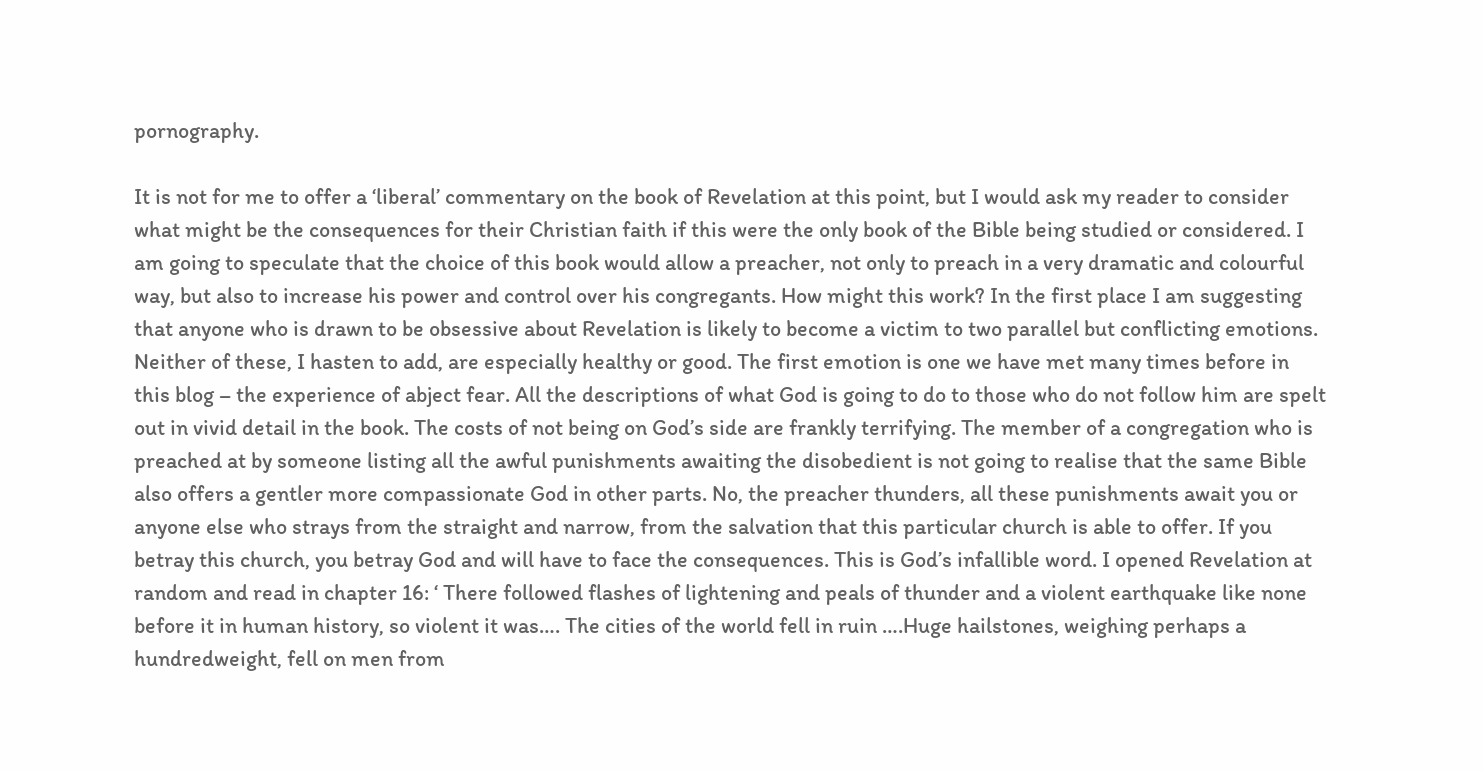pornography.

It is not for me to offer a ‘liberal’ commentary on the book of Revelation at this point, but I would ask my reader to consider what might be the consequences for their Christian faith if this were the only book of the Bible being studied or considered. I am going to speculate that the choice of this book would allow a preacher, not only to preach in a very dramatic and colourful way, but also to increase his power and control over his congregants. How might this work? In the first place I am suggesting that anyone who is drawn to be obsessive about Revelation is likely to become a victim to two parallel but conflicting emotions. Neither of these, I hasten to add, are especially healthy or good. The first emotion is one we have met many times before in this blog – the experience of abject fear. All the descriptions of what God is going to do to those who do not follow him are spelt out in vivid detail in the book. The costs of not being on God’s side are frankly terrifying. The member of a congregation who is preached at by someone listing all the awful punishments awaiting the disobedient is not going to realise that the same Bible also offers a gentler more compassionate God in other parts. No, the preacher thunders, all these punishments await you or anyone else who strays from the straight and narrow, from the salvation that this particular church is able to offer. If you betray this church, you betray God and will have to face the consequences. This is God’s infallible word. I opened Revelation at random and read in chapter 16: ‘ There followed flashes of lightening and peals of thunder and a violent earthquake like none before it in human history, so violent it was…. The cities of the world fell in ruin ….Huge hailstones, weighing perhaps a hundredweight, fell on men from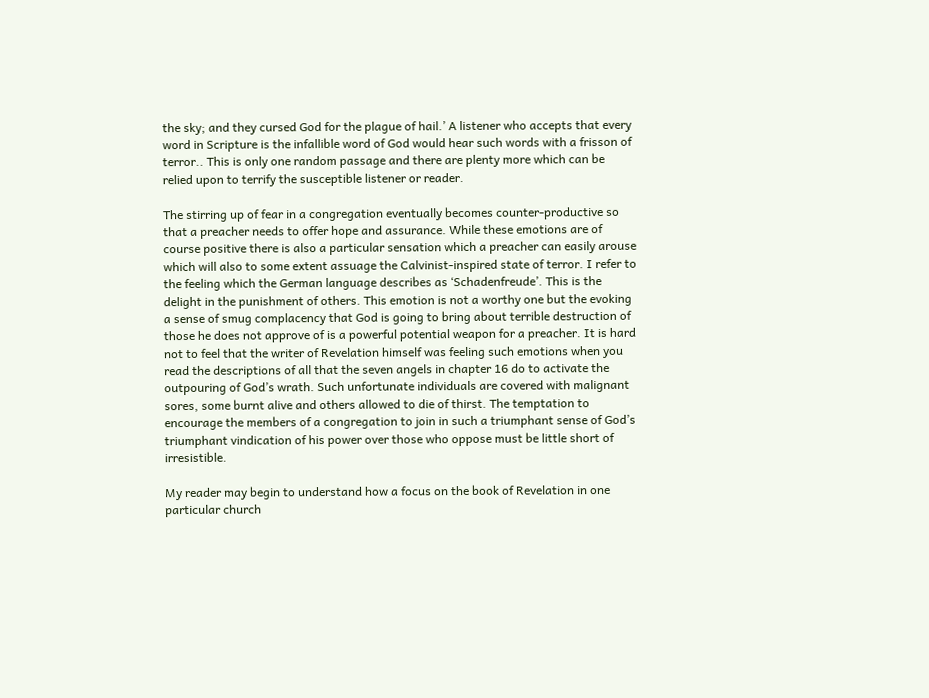the sky; and they cursed God for the plague of hail.’ A listener who accepts that every word in Scripture is the infallible word of God would hear such words with a frisson of terror.. This is only one random passage and there are plenty more which can be relied upon to terrify the susceptible listener or reader.

The stirring up of fear in a congregation eventually becomes counter-productive so that a preacher needs to offer hope and assurance. While these emotions are of course positive there is also a particular sensation which a preacher can easily arouse which will also to some extent assuage the Calvinist-inspired state of terror. I refer to the feeling which the German language describes as ‘Schadenfreude’. This is the delight in the punishment of others. This emotion is not a worthy one but the evoking a sense of smug complacency that God is going to bring about terrible destruction of those he does not approve of is a powerful potential weapon for a preacher. It is hard not to feel that the writer of Revelation himself was feeling such emotions when you read the descriptions of all that the seven angels in chapter 16 do to activate the outpouring of God’s wrath. Such unfortunate individuals are covered with malignant sores, some burnt alive and others allowed to die of thirst. The temptation to encourage the members of a congregation to join in such a triumphant sense of God’s triumphant vindication of his power over those who oppose must be little short of irresistible.

My reader may begin to understand how a focus on the book of Revelation in one particular church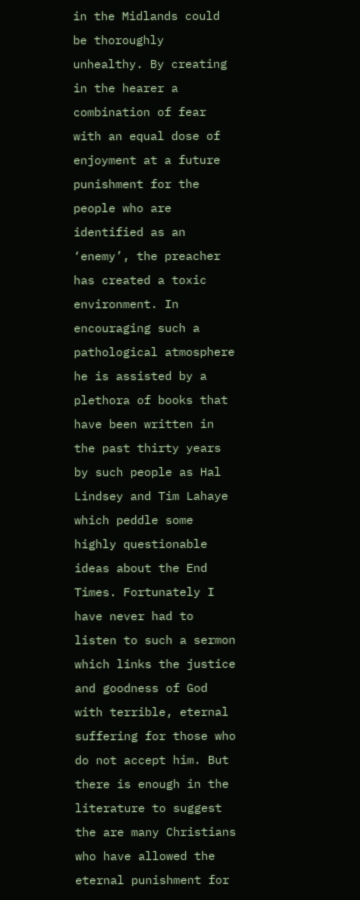in the Midlands could be thoroughly unhealthy. By creating in the hearer a combination of fear with an equal dose of enjoyment at a future punishment for the people who are identified as an ‘enemy’, the preacher has created a toxic environment. In encouraging such a pathological atmosphere he is assisted by a plethora of books that have been written in the past thirty years by such people as Hal Lindsey and Tim Lahaye which peddle some highly questionable ideas about the End Times. Fortunately I have never had to listen to such a sermon which links the justice and goodness of God with terrible, eternal suffering for those who do not accept him. But there is enough in the literature to suggest the are many Christians who have allowed the eternal punishment for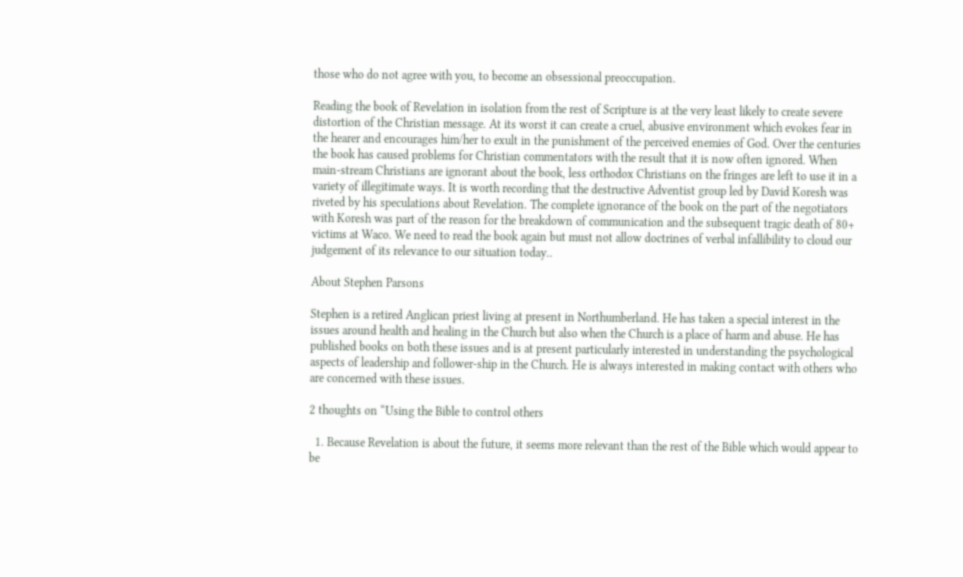those who do not agree with you, to become an obsessional preoccupation.

Reading the book of Revelation in isolation from the rest of Scripture is at the very least likely to create severe distortion of the Christian message. At its worst it can create a cruel, abusive environment which evokes fear in the hearer and encourages him/her to exult in the punishment of the perceived enemies of God. Over the centuries the book has caused problems for Christian commentators with the result that it is now often ignored. When main-stream Christians are ignorant about the book, less orthodox Christians on the fringes are left to use it in a variety of illegitimate ways. It is worth recording that the destructive Adventist group led by David Koresh was riveted by his speculations about Revelation. The complete ignorance of the book on the part of the negotiators with Koresh was part of the reason for the breakdown of communication and the subsequent tragic death of 80+ victims at Waco. We need to read the book again but must not allow doctrines of verbal infallibility to cloud our judgement of its relevance to our situation today..

About Stephen Parsons

Stephen is a retired Anglican priest living at present in Northumberland. He has taken a special interest in the issues around health and healing in the Church but also when the Church is a place of harm and abuse. He has published books on both these issues and is at present particularly interested in understanding the psychological aspects of leadership and follower-ship in the Church. He is always interested in making contact with others who are concerned with these issues.

2 thoughts on “Using the Bible to control others

  1. Because Revelation is about the future, it seems more relevant than the rest of the Bible which would appear to be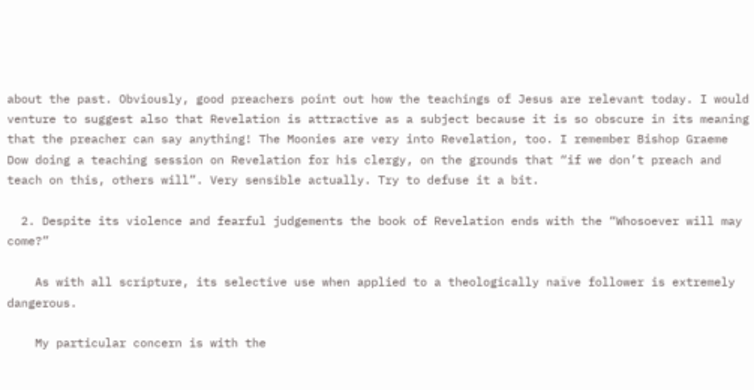about the past. Obviously, good preachers point out how the teachings of Jesus are relevant today. I would venture to suggest also that Revelation is attractive as a subject because it is so obscure in its meaning that the preacher can say anything! The Moonies are very into Revelation, too. I remember Bishop Graeme Dow doing a teaching session on Revelation for his clergy, on the grounds that “if we don’t preach and teach on this, others will”. Very sensible actually. Try to defuse it a bit.

  2. Despite its violence and fearful judgements the book of Revelation ends with the “Whosoever will may come?”

    As with all scripture, its selective use when applied to a theologically naïve follower is extremely dangerous.

    My particular concern is with the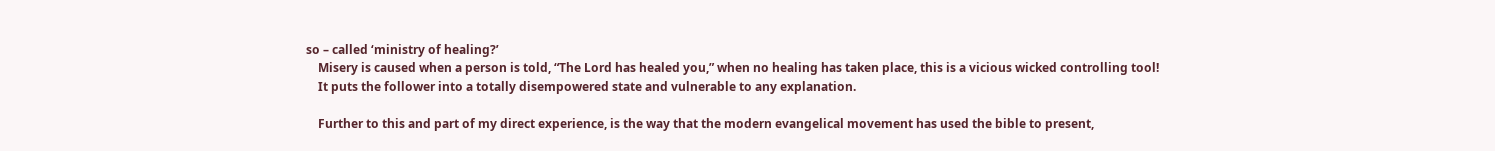so – called ‘ministry of healing?’
    Misery is caused when a person is told, “The Lord has healed you,” when no healing has taken place, this is a vicious wicked controlling tool!
    It puts the follower into a totally disempowered state and vulnerable to any explanation.

    Further to this and part of my direct experience, is the way that the modern evangelical movement has used the bible to present,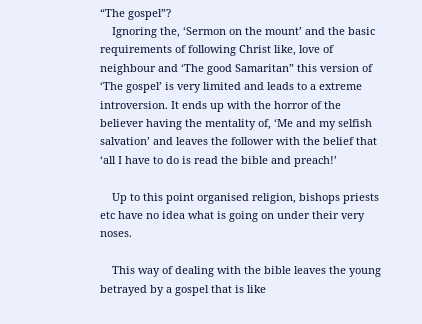“The gospel”?
    Ignoring the, ‘Sermon on the mount’ and the basic requirements of following Christ like, love of neighbour and ‘The good Samaritan” this version of ‘The gospel’ is very limited and leads to a extreme introversion. It ends up with the horror of the believer having the mentality of, ‘Me and my selfish salvation’ and leaves the follower with the belief that ‘all I have to do is read the bible and preach!’

    Up to this point organised religion, bishops priests etc have no idea what is going on under their very noses.

    This way of dealing with the bible leaves the young betrayed by a gospel that is like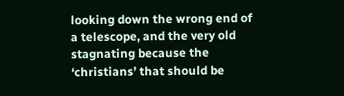looking down the wrong end of a telescope, and the very old stagnating because the ‘christians’ that should be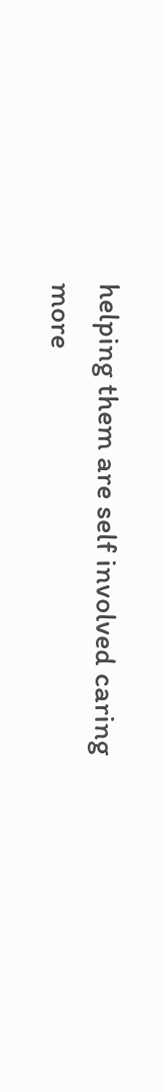helping them are self involved caring more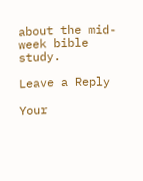about the mid-week bible study.

Leave a Reply

Your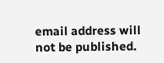email address will not be published.